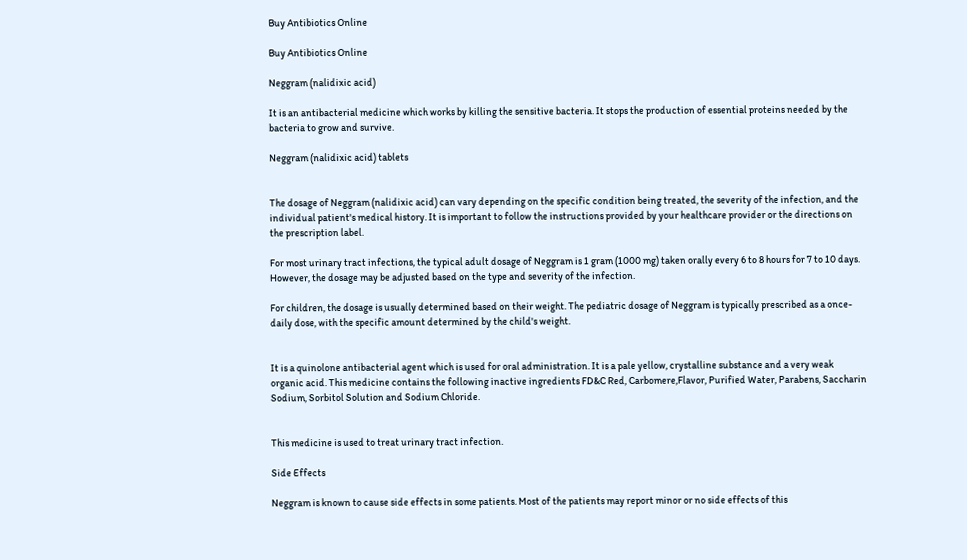Buy Antibiotics Online

Buy Antibiotics Online

Neggram (nalidixic acid)

It is an antibacterial medicine which works by killing the sensitive bacteria. It stops the production of essential proteins needed by the bacteria to grow and survive.

Neggram (nalidixic acid) tablets


The dosage of Neggram (nalidixic acid) can vary depending on the specific condition being treated, the severity of the infection, and the individual patient's medical history. It is important to follow the instructions provided by your healthcare provider or the directions on the prescription label.

For most urinary tract infections, the typical adult dosage of Neggram is 1 gram (1000 mg) taken orally every 6 to 8 hours for 7 to 10 days. However, the dosage may be adjusted based on the type and severity of the infection.

For children, the dosage is usually determined based on their weight. The pediatric dosage of Neggram is typically prescribed as a once-daily dose, with the specific amount determined by the child's weight.


It is a quinolone antibacterial agent which is used for oral administration. It is a pale yellow, crystalline substance and a very weak organic acid. This medicine contains the following inactive ingredients FD&C Red, Carbomere,Flavor, Purified Water, Parabens, Saccharin Sodium, Sorbitol Solution and Sodium Chloride.


This medicine is used to treat urinary tract infection.

Side Effects

Neggram is known to cause side effects in some patients. Most of the patients may report minor or no side effects of this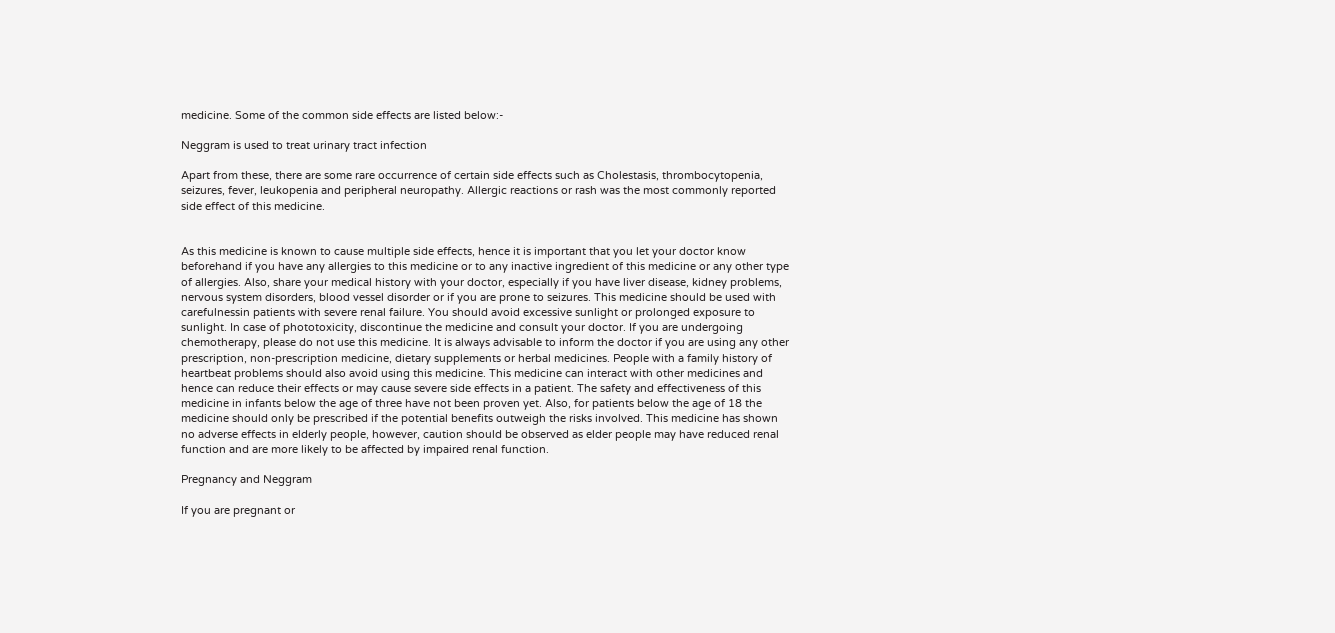medicine. Some of the common side effects are listed below:-

Neggram is used to treat urinary tract infection

Apart from these, there are some rare occurrence of certain side effects such as Cholestasis, thrombocytopenia, seizures, fever, leukopenia and peripheral neuropathy. Allergic reactions or rash was the most commonly reported side effect of this medicine.


As this medicine is known to cause multiple side effects, hence it is important that you let your doctor know beforehand if you have any allergies to this medicine or to any inactive ingredient of this medicine or any other type of allergies. Also, share your medical history with your doctor, especially if you have liver disease, kidney problems, nervous system disorders, blood vessel disorder or if you are prone to seizures. This medicine should be used with carefulnessin patients with severe renal failure. You should avoid excessive sunlight or prolonged exposure to sunlight. In case of phototoxicity, discontinue the medicine and consult your doctor. If you are undergoing chemotherapy, please do not use this medicine. It is always advisable to inform the doctor if you are using any other prescription, non-prescription medicine, dietary supplements or herbal medicines. People with a family history of heartbeat problems should also avoid using this medicine. This medicine can interact with other medicines and hence can reduce their effects or may cause severe side effects in a patient. The safety and effectiveness of this medicine in infants below the age of three have not been proven yet. Also, for patients below the age of 18 the medicine should only be prescribed if the potential benefits outweigh the risks involved. This medicine has shown no adverse effects in elderly people, however, caution should be observed as elder people may have reduced renal function and are more likely to be affected by impaired renal function.

Pregnancy and Neggram

If you are pregnant or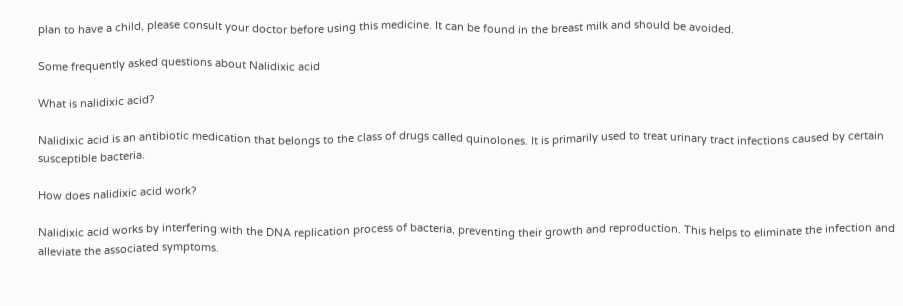plan to have a child, please consult your doctor before using this medicine. It can be found in the breast milk and should be avoided.

Some frequently asked questions about Nalidixic acid

What is nalidixic acid?

Nalidixic acid is an antibiotic medication that belongs to the class of drugs called quinolones. It is primarily used to treat urinary tract infections caused by certain susceptible bacteria.

How does nalidixic acid work?

Nalidixic acid works by interfering with the DNA replication process of bacteria, preventing their growth and reproduction. This helps to eliminate the infection and alleviate the associated symptoms.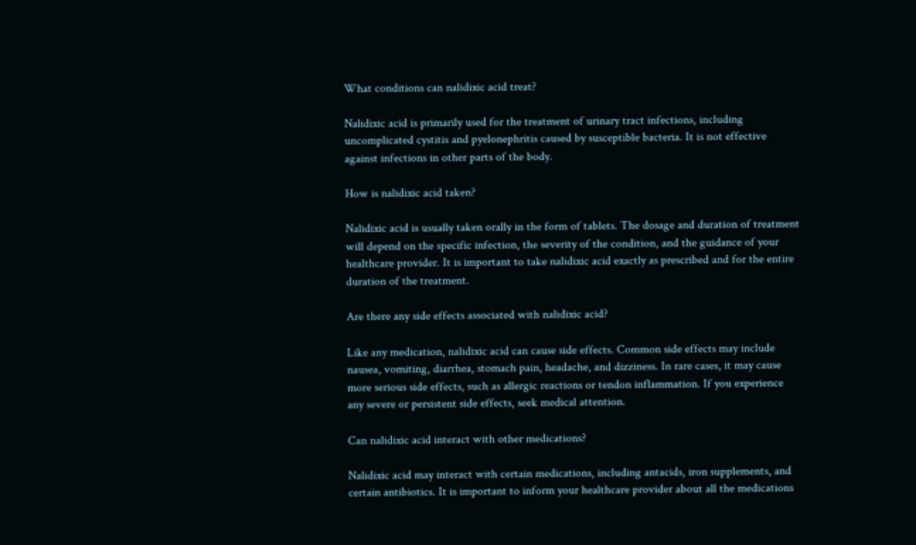What conditions can nalidixic acid treat?

Nalidixic acid is primarily used for the treatment of urinary tract infections, including uncomplicated cystitis and pyelonephritis caused by susceptible bacteria. It is not effective against infections in other parts of the body.

How is nalidixic acid taken?

Nalidixic acid is usually taken orally in the form of tablets. The dosage and duration of treatment will depend on the specific infection, the severity of the condition, and the guidance of your healthcare provider. It is important to take nalidixic acid exactly as prescribed and for the entire duration of the treatment.

Are there any side effects associated with nalidixic acid?

Like any medication, nalidixic acid can cause side effects. Common side effects may include nausea, vomiting, diarrhea, stomach pain, headache, and dizziness. In rare cases, it may cause more serious side effects, such as allergic reactions or tendon inflammation. If you experience any severe or persistent side effects, seek medical attention.

Can nalidixic acid interact with other medications?

Nalidixic acid may interact with certain medications, including antacids, iron supplements, and certain antibiotics. It is important to inform your healthcare provider about all the medications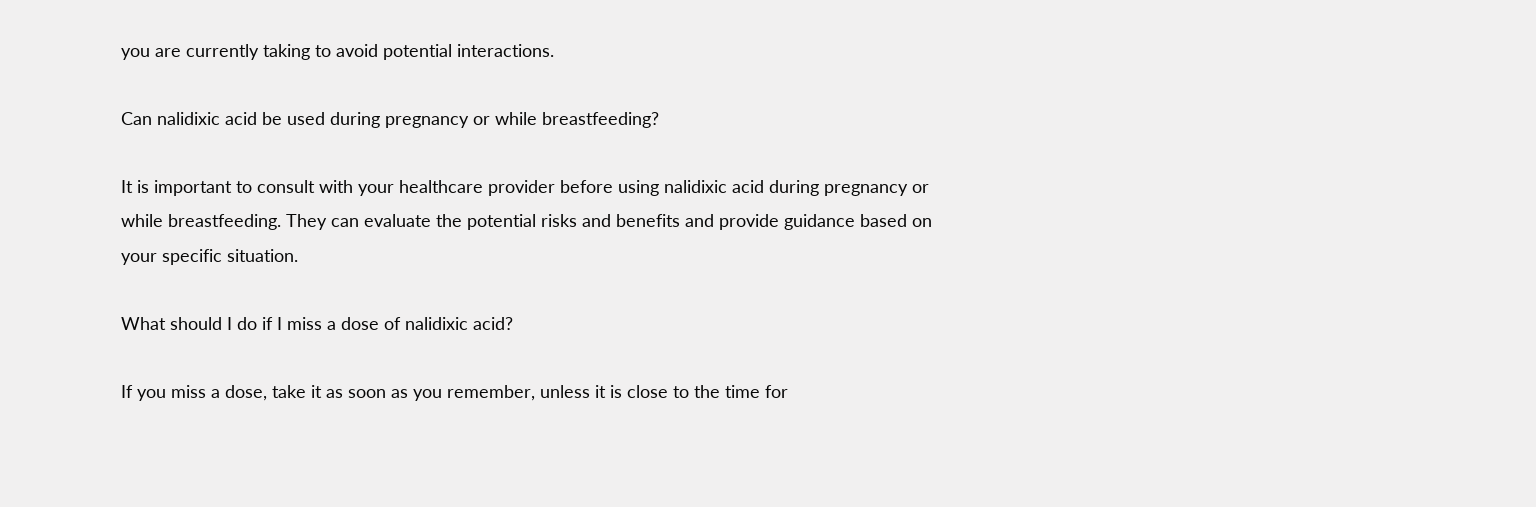you are currently taking to avoid potential interactions.

Can nalidixic acid be used during pregnancy or while breastfeeding?

It is important to consult with your healthcare provider before using nalidixic acid during pregnancy or while breastfeeding. They can evaluate the potential risks and benefits and provide guidance based on your specific situation.

What should I do if I miss a dose of nalidixic acid?

If you miss a dose, take it as soon as you remember, unless it is close to the time for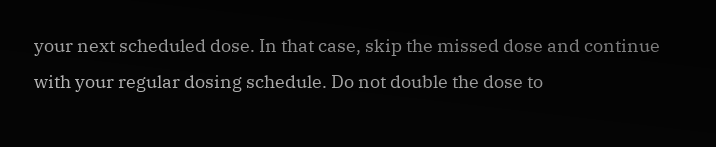your next scheduled dose. In that case, skip the missed dose and continue with your regular dosing schedule. Do not double the dose to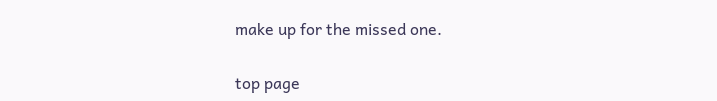make up for the missed one.

top page